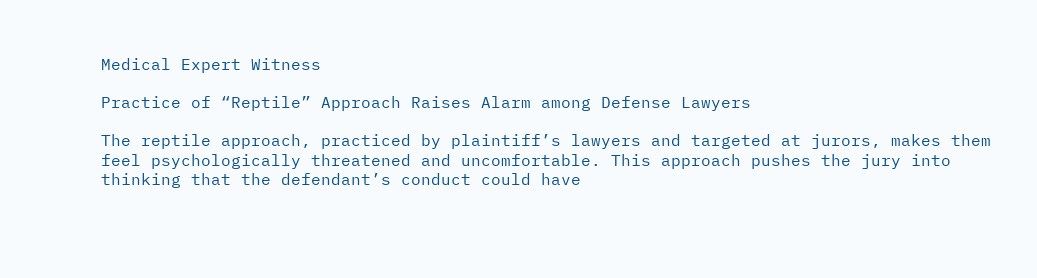Medical Expert Witness

Practice of “Reptile” Approach Raises Alarm among Defense Lawyers

The reptile approach, practiced by plaintiff’s lawyers and targeted at jurors, makes them feel psychologically threatened and uncomfortable. This approach pushes the jury into thinking that the defendant’s conduct could have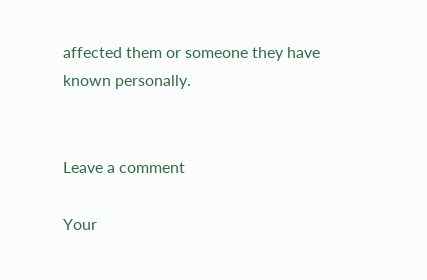affected them or someone they have known personally.


Leave a comment

Your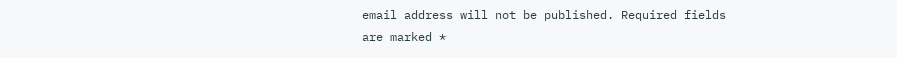email address will not be published. Required fields are marked *